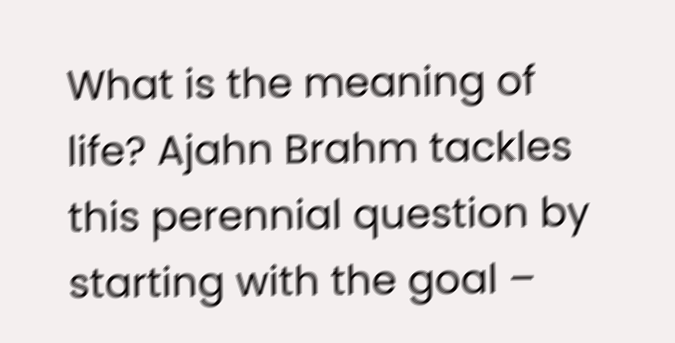What is the meaning of life? Ajahn Brahm tackles this perennial question by starting with the goal –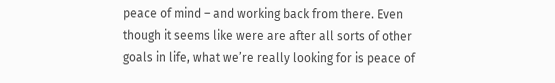peace of mind – and working back from there. Even though it seems like were are after all sorts of other goals in life, what we’re really looking for is peace of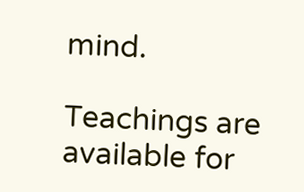mind.

Teachings are available for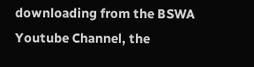downloading from the BSWA Youtube Channel, the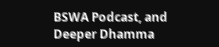BSWA Podcast, and Deeper Dhamma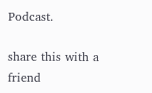Podcast.

share this with a friend